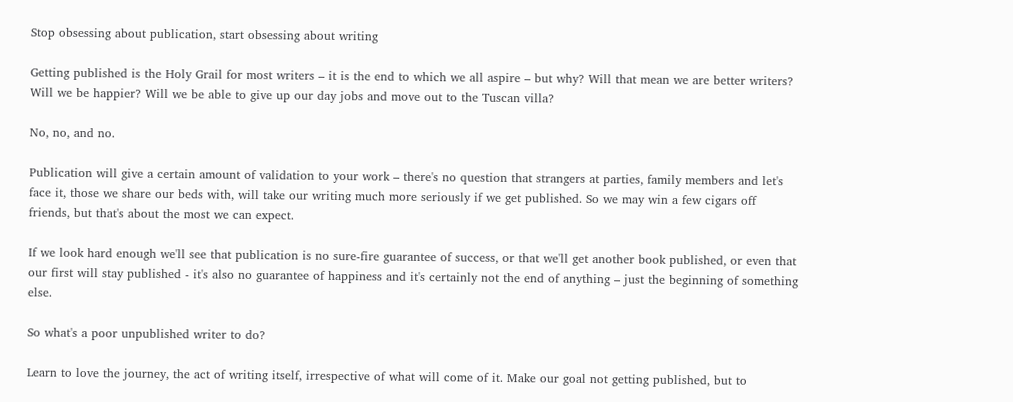Stop obsessing about publication, start obsessing about writing

Getting published is the Holy Grail for most writers – it is the end to which we all aspire – but why? Will that mean we are better writers? Will we be happier? Will we be able to give up our day jobs and move out to the Tuscan villa?

No, no, and no.

Publication will give a certain amount of validation to your work – there's no question that strangers at parties, family members and let's face it, those we share our beds with, will take our writing much more seriously if we get published. So we may win a few cigars off friends, but that's about the most we can expect.

If we look hard enough we'll see that publication is no sure-fire guarantee of success, or that we'll get another book published, or even that our first will stay published - it's also no guarantee of happiness and it's certainly not the end of anything – just the beginning of something else.

So what's a poor unpublished writer to do?

Learn to love the journey, the act of writing itself, irrespective of what will come of it. Make our goal not getting published, but to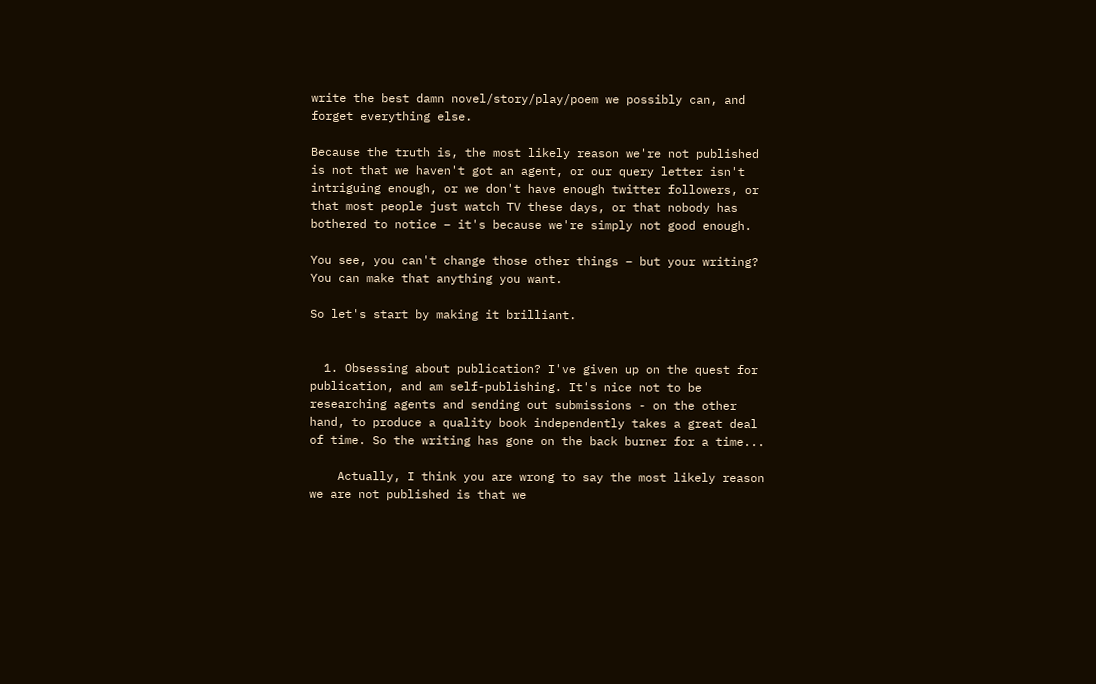write the best damn novel/story/play/poem we possibly can, and forget everything else.

Because the truth is, the most likely reason we're not published is not that we haven't got an agent, or our query letter isn't intriguing enough, or we don't have enough twitter followers, or that most people just watch TV these days, or that nobody has bothered to notice – it's because we're simply not good enough.

You see, you can't change those other things – but your writing? You can make that anything you want.

So let's start by making it brilliant.


  1. Obsessing about publication? I've given up on the quest for publication, and am self-publishing. It's nice not to be researching agents and sending out submissions - on the other hand, to produce a quality book independently takes a great deal of time. So the writing has gone on the back burner for a time...

    Actually, I think you are wrong to say the most likely reason we are not published is that we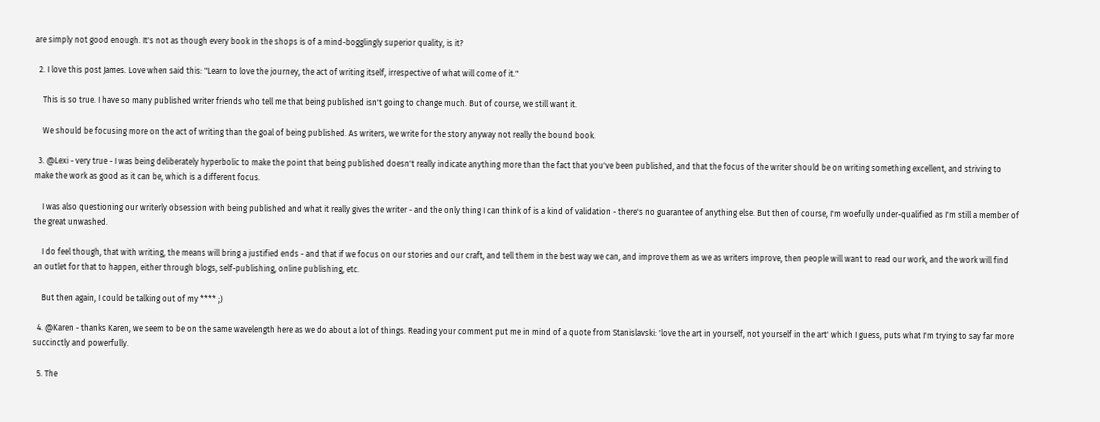are simply not good enough. It's not as though every book in the shops is of a mind-bogglingly superior quality, is it?

  2. I love this post James. Love when said this: "Learn to love the journey, the act of writing itself, irrespective of what will come of it."

    This is so true. I have so many published writer friends who tell me that being published isn't going to change much. But of course, we still want it.

    We should be focusing more on the act of writing than the goal of being published. As writers, we write for the story anyway not really the bound book.

  3. @Lexi - very true - I was being deliberately hyperbolic to make the point that being published doesn't really indicate anything more than the fact that you've been published, and that the focus of the writer should be on writing something excellent, and striving to make the work as good as it can be, which is a different focus.

    I was also questioning our writerly obsession with being published and what it really gives the writer - and the only thing I can think of is a kind of validation - there's no guarantee of anything else. But then of course, I'm woefully under-qualified as I'm still a member of the great unwashed.

    I do feel though, that with writing, the means will bring a justified ends - and that if we focus on our stories and our craft, and tell them in the best way we can, and improve them as we as writers improve, then people will want to read our work, and the work will find an outlet for that to happen, either through blogs, self-publishing, online publishing, etc.

    But then again, I could be talking out of my **** ;)

  4. @Karen - thanks Karen, we seem to be on the same wavelength here as we do about a lot of things. Reading your comment put me in mind of a quote from Stanislavski: 'love the art in yourself, not yourself in the art' which I guess, puts what I'm trying to say far more succinctly and powerfully.

  5. The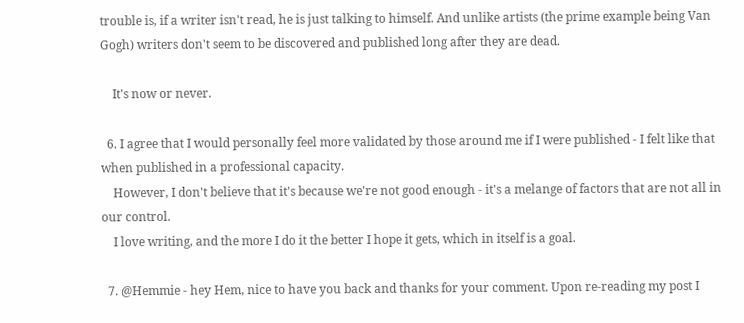trouble is, if a writer isn't read, he is just talking to himself. And unlike artists (the prime example being Van Gogh) writers don't seem to be discovered and published long after they are dead.

    It's now or never.

  6. I agree that I would personally feel more validated by those around me if I were published - I felt like that when published in a professional capacity.
    However, I don't believe that it's because we're not good enough - it's a melange of factors that are not all in our control.
    I love writing, and the more I do it the better I hope it gets, which in itself is a goal.

  7. @Hemmie - hey Hem, nice to have you back and thanks for your comment. Upon re-reading my post I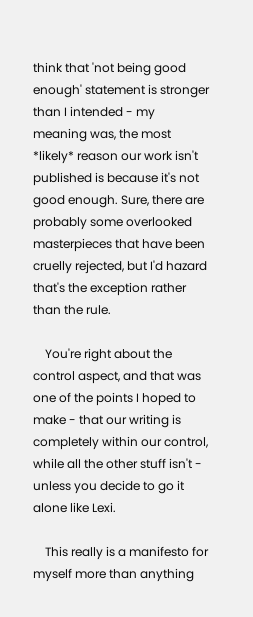think that 'not being good enough' statement is stronger than I intended - my meaning was, the most *likely* reason our work isn't published is because it's not good enough. Sure, there are probably some overlooked masterpieces that have been cruelly rejected, but I'd hazard that's the exception rather than the rule.

    You're right about the control aspect, and that was one of the points I hoped to make - that our writing is completely within our control, while all the other stuff isn't - unless you decide to go it alone like Lexi.

    This really is a manifesto for myself more than anything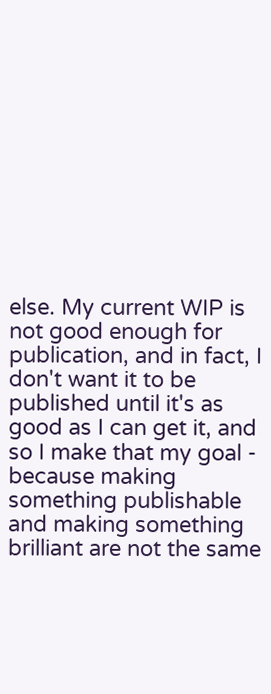else. My current WIP is not good enough for publication, and in fact, I don't want it to be published until it's as good as I can get it, and so I make that my goal - because making something publishable and making something brilliant are not the same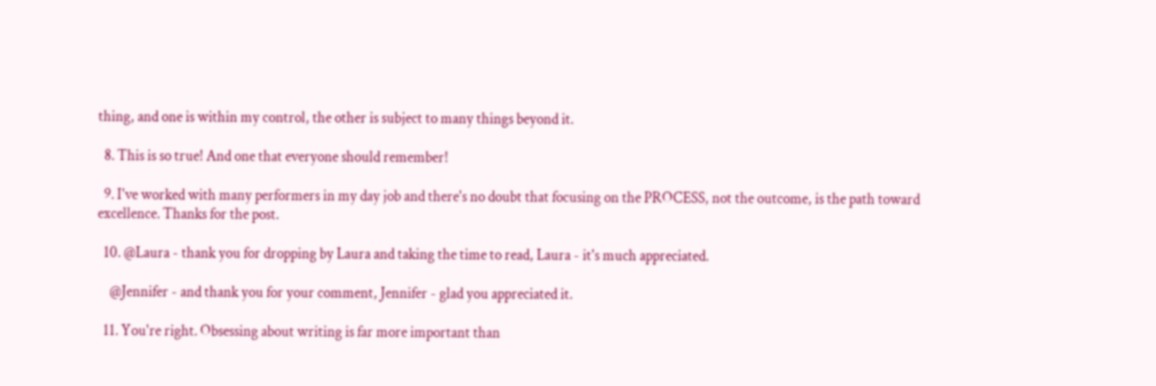thing, and one is within my control, the other is subject to many things beyond it.

  8. This is so true! And one that everyone should remember!

  9. I've worked with many performers in my day job and there's no doubt that focusing on the PROCESS, not the outcome, is the path toward excellence. Thanks for the post.

  10. @Laura - thank you for dropping by Laura and taking the time to read, Laura - it's much appreciated.

    @Jennifer - and thank you for your comment, Jennifer - glad you appreciated it.

  11. You're right. Obsessing about writing is far more important than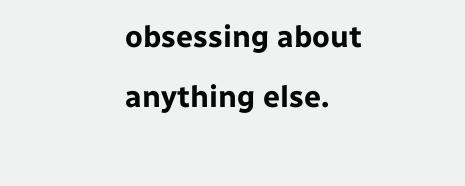obsessing about anything else.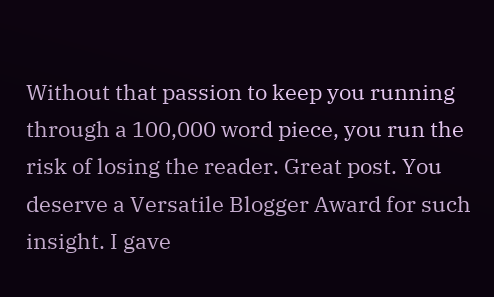Without that passion to keep you running through a 100,000 word piece, you run the risk of losing the reader. Great post. You deserve a Versatile Blogger Award for such insight. I gave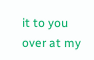it to you over at my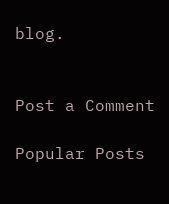blog.


Post a Comment

Popular Posts